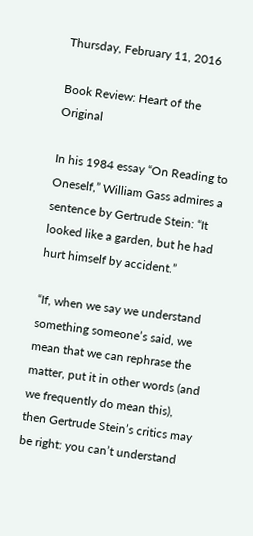Thursday, February 11, 2016

Book Review: Heart of the Original

In his 1984 essay “On Reading to Oneself,” William Gass admires a sentence by Gertrude Stein: “It looked like a garden, but he had hurt himself by accident.”

“If, when we say we understand something someone’s said, we mean that we can rephrase the matter, put it in other words (and we frequently do mean this), then Gertrude Stein’s critics may be right: you can’t understand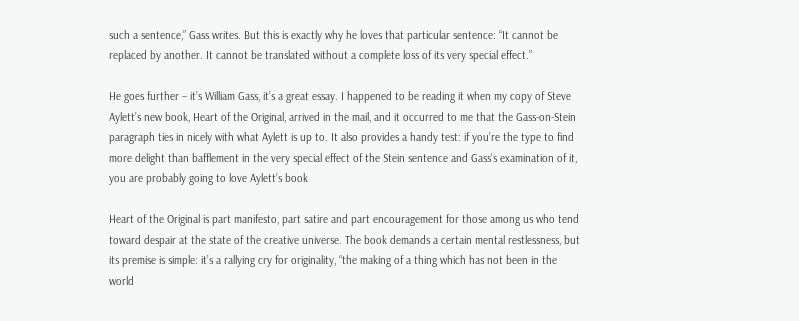such a sentence,” Gass writes. But this is exactly why he loves that particular sentence: “It cannot be replaced by another. It cannot be translated without a complete loss of its very special effect.”

He goes further – it’s William Gass, it’s a great essay. I happened to be reading it when my copy of Steve Aylett’s new book, Heart of the Original, arrived in the mail, and it occurred to me that the Gass-on-Stein paragraph ties in nicely with what Aylett is up to. It also provides a handy test: if you’re the type to find more delight than bafflement in the very special effect of the Stein sentence and Gass’s examination of it, you are probably going to love Aylett’s book

Heart of the Original is part manifesto, part satire and part encouragement for those among us who tend toward despair at the state of the creative universe. The book demands a certain mental restlessness, but its premise is simple: it’s a rallying cry for originality, “the making of a thing which has not been in the world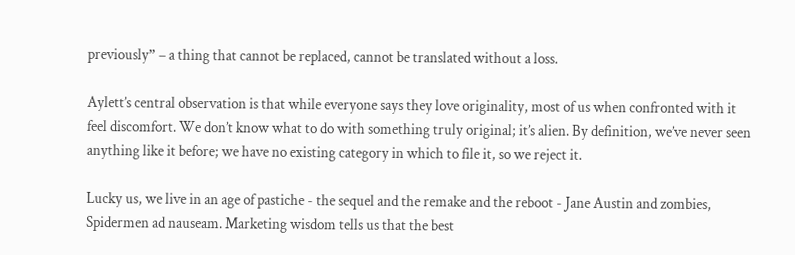previously” – a thing that cannot be replaced, cannot be translated without a loss.

Aylett’s central observation is that while everyone says they love originality, most of us when confronted with it feel discomfort. We don’t know what to do with something truly original; it’s alien. By definition, we’ve never seen anything like it before; we have no existing category in which to file it, so we reject it.

Lucky us, we live in an age of pastiche - the sequel and the remake and the reboot - Jane Austin and zombies, Spidermen ad nauseam. Marketing wisdom tells us that the best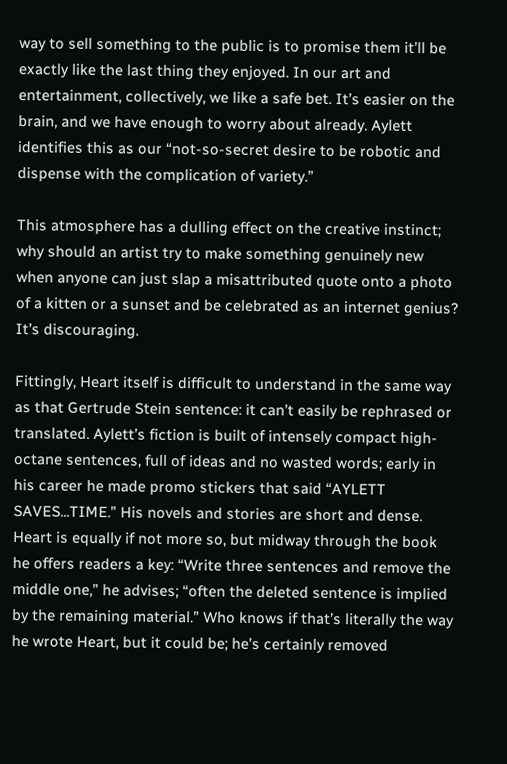way to sell something to the public is to promise them it’ll be exactly like the last thing they enjoyed. In our art and entertainment, collectively, we like a safe bet. It’s easier on the brain, and we have enough to worry about already. Aylett identifies this as our “not-so-secret desire to be robotic and dispense with the complication of variety.”

This atmosphere has a dulling effect on the creative instinct; why should an artist try to make something genuinely new when anyone can just slap a misattributed quote onto a photo of a kitten or a sunset and be celebrated as an internet genius? It’s discouraging.

Fittingly, Heart itself is difficult to understand in the same way as that Gertrude Stein sentence: it can’t easily be rephrased or translated. Aylett’s fiction is built of intensely compact high-octane sentences, full of ideas and no wasted words; early in his career he made promo stickers that said “AYLETT SAVES...TIME.” His novels and stories are short and dense. Heart is equally if not more so, but midway through the book he offers readers a key: “Write three sentences and remove the middle one,” he advises; “often the deleted sentence is implied by the remaining material.” Who knows if that’s literally the way he wrote Heart, but it could be; he’s certainly removed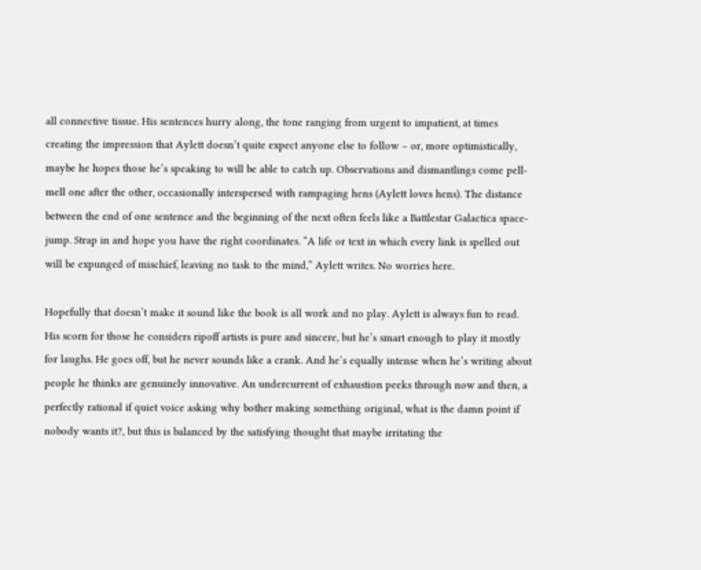all connective tissue. His sentences hurry along, the tone ranging from urgent to impatient, at times creating the impression that Aylett doesn’t quite expect anyone else to follow – or, more optimistically, maybe he hopes those he’s speaking to will be able to catch up. Observations and dismantlings come pell-mell one after the other, occasionally interspersed with rampaging hens (Aylett loves hens). The distance between the end of one sentence and the beginning of the next often feels like a Battlestar Galactica space-jump. Strap in and hope you have the right coordinates. “A life or text in which every link is spelled out will be expunged of mischief, leaving no task to the mind,” Aylett writes. No worries here.

Hopefully that doesn’t make it sound like the book is all work and no play. Aylett is always fun to read. His scorn for those he considers ripoff artists is pure and sincere, but he’s smart enough to play it mostly for laughs. He goes off, but he never sounds like a crank. And he’s equally intense when he’s writing about people he thinks are genuinely innovative. An undercurrent of exhaustion peeks through now and then, a perfectly rational if quiet voice asking why bother making something original, what is the damn point if nobody wants it?, but this is balanced by the satisfying thought that maybe irritating the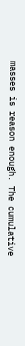masses is reason enough. The cumulative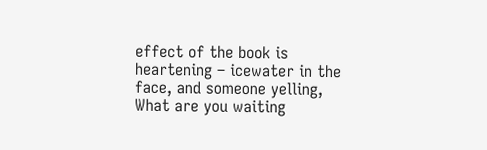effect of the book is heartening – icewater in the face, and someone yelling, What are you waiting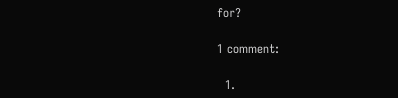for?

1 comment:

  1.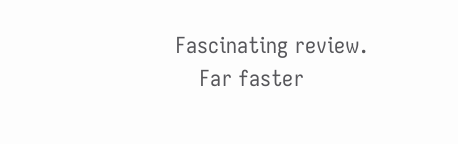Fascinating review.
    Far faster